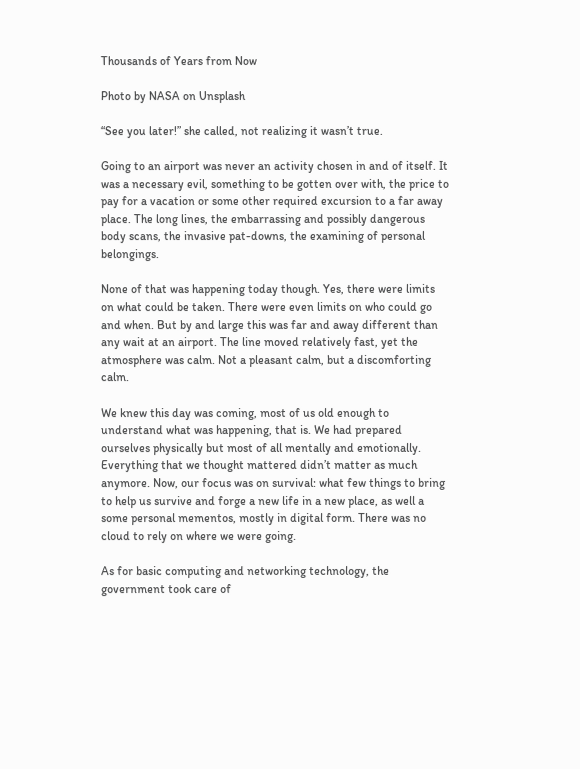Thousands of Years from Now

Photo by NASA on Unsplash

“See you later!” she called, not realizing it wasn’t true.

Going to an airport was never an activity chosen in and of itself. It was a necessary evil, something to be gotten over with, the price to pay for a vacation or some other required excursion to a far away place. The long lines, the embarrassing and possibly dangerous body scans, the invasive pat-downs, the examining of personal belongings.

None of that was happening today though. Yes, there were limits on what could be taken. There were even limits on who could go and when. But by and large this was far and away different than any wait at an airport. The line moved relatively fast, yet the atmosphere was calm. Not a pleasant calm, but a discomforting calm.

We knew this day was coming, most of us old enough to understand what was happening, that is. We had prepared ourselves physically but most of all mentally and emotionally. Everything that we thought mattered didn’t matter as much anymore. Now, our focus was on survival: what few things to bring to help us survive and forge a new life in a new place, as well a some personal mementos, mostly in digital form. There was no cloud to rely on where we were going.

As for basic computing and networking technology, the government took care of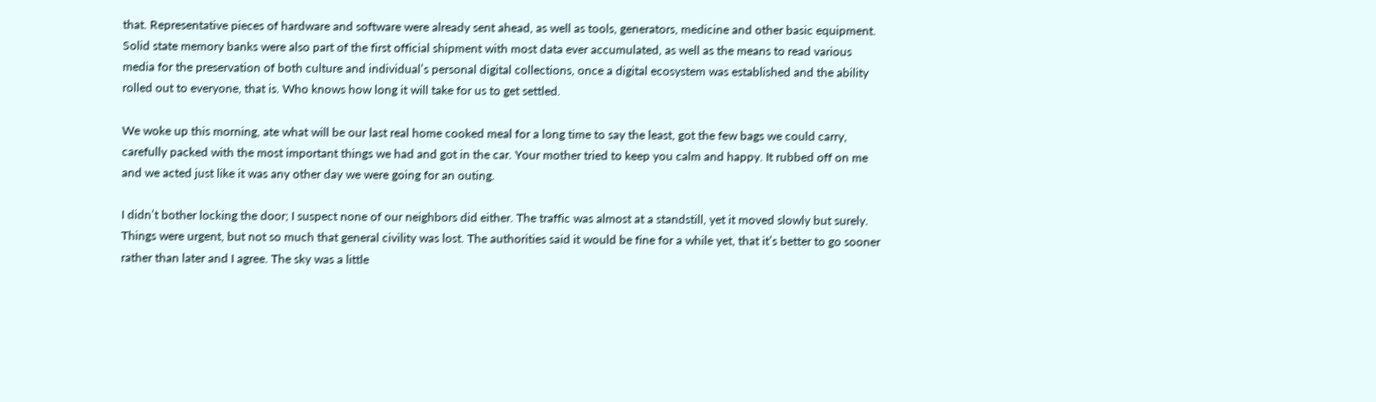that. Representative pieces of hardware and software were already sent ahead, as well as tools, generators, medicine and other basic equipment. Solid state memory banks were also part of the first official shipment with most data ever accumulated, as well as the means to read various media for the preservation of both culture and individual’s personal digital collections, once a digital ecosystem was established and the ability rolled out to everyone, that is. Who knows how long it will take for us to get settled.

We woke up this morning, ate what will be our last real home cooked meal for a long time to say the least, got the few bags we could carry, carefully packed with the most important things we had and got in the car. Your mother tried to keep you calm and happy. It rubbed off on me and we acted just like it was any other day we were going for an outing.

I didn’t bother locking the door; I suspect none of our neighbors did either. The traffic was almost at a standstill, yet it moved slowly but surely. Things were urgent, but not so much that general civility was lost. The authorities said it would be fine for a while yet, that it’s better to go sooner rather than later and I agree. The sky was a little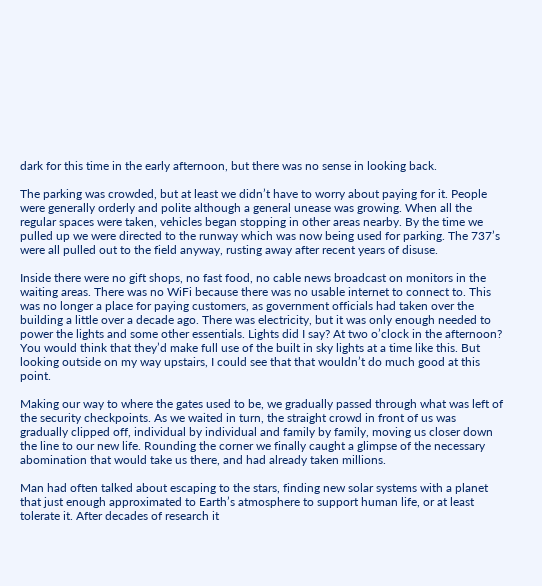dark for this time in the early afternoon, but there was no sense in looking back.

The parking was crowded, but at least we didn’t have to worry about paying for it. People were generally orderly and polite although a general unease was growing. When all the regular spaces were taken, vehicles began stopping in other areas nearby. By the time we pulled up we were directed to the runway which was now being used for parking. The 737’s were all pulled out to the field anyway, rusting away after recent years of disuse.

Inside there were no gift shops, no fast food, no cable news broadcast on monitors in the waiting areas. There was no WiFi because there was no usable internet to connect to. This was no longer a place for paying customers, as government officials had taken over the building a little over a decade ago. There was electricity, but it was only enough needed to power the lights and some other essentials. Lights did I say? At two o’clock in the afternoon? You would think that they’d make full use of the built in sky lights at a time like this. But looking outside on my way upstairs, I could see that that wouldn’t do much good at this point.

Making our way to where the gates used to be, we gradually passed through what was left of the security checkpoints. As we waited in turn, the straight crowd in front of us was gradually clipped off, individual by individual and family by family, moving us closer down the line to our new life. Rounding the corner we finally caught a glimpse of the necessary abomination that would take us there, and had already taken millions.

Man had often talked about escaping to the stars, finding new solar systems with a planet that just enough approximated to Earth’s atmosphere to support human life, or at least tolerate it. After decades of research it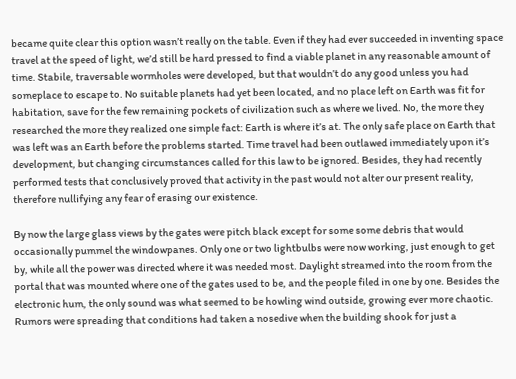became quite clear this option wasn’t really on the table. Even if they had ever succeeded in inventing space travel at the speed of light, we’d still be hard pressed to find a viable planet in any reasonable amount of time. Stabile, traversable wormholes were developed, but that wouldn’t do any good unless you had someplace to escape to. No suitable planets had yet been located, and no place left on Earth was fit for habitation, save for the few remaining pockets of civilization such as where we lived. No, the more they researched the more they realized one simple fact: Earth is where it’s at. The only safe place on Earth that was left was an Earth before the problems started. Time travel had been outlawed immediately upon it’s development, but changing circumstances called for this law to be ignored. Besides, they had recently performed tests that conclusively proved that activity in the past would not alter our present reality, therefore nullifying any fear of erasing our existence.

By now the large glass views by the gates were pitch black except for some some debris that would occasionally pummel the windowpanes. Only one or two lightbulbs were now working, just enough to get by, while all the power was directed where it was needed most. Daylight streamed into the room from the portal that was mounted where one of the gates used to be, and the people filed in one by one. Besides the electronic hum, the only sound was what seemed to be howling wind outside, growing ever more chaotic. Rumors were spreading that conditions had taken a nosedive when the building shook for just a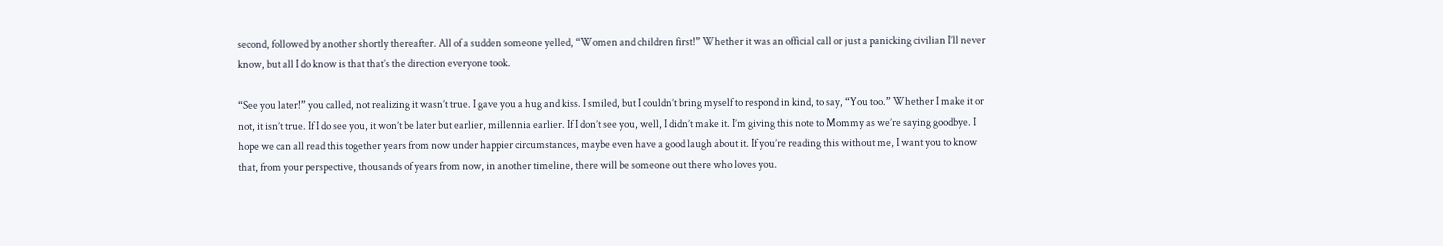second, followed by another shortly thereafter. All of a sudden someone yelled, “Women and children first!” Whether it was an official call or just a panicking civilian I’ll never know, but all I do know is that that’s the direction everyone took.

“See you later!” you called, not realizing it wasn’t true. I gave you a hug and kiss. I smiled, but I couldn’t bring myself to respond in kind, to say, “You too.” Whether I make it or not, it isn’t true. If I do see you, it won’t be later but earlier, millennia earlier. If I don’t see you, well, I didn’t make it. I’m giving this note to Mommy as we’re saying goodbye. I hope we can all read this together years from now under happier circumstances, maybe even have a good laugh about it. If you’re reading this without me, I want you to know that, from your perspective, thousands of years from now, in another timeline, there will be someone out there who loves you.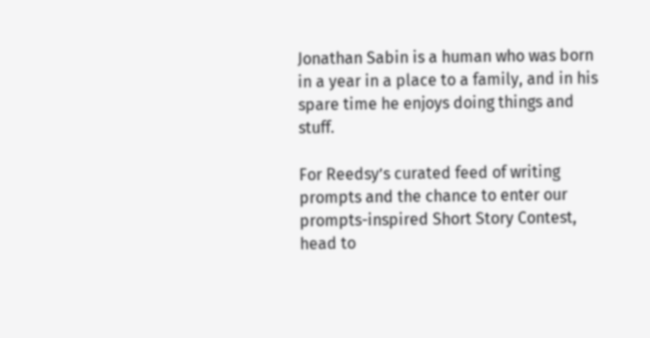Jonathan Sabin is a human who was born in a year in a place to a family, and in his spare time he enjoys doing things and stuff.

For Reedsy’s curated feed of writing prompts and the chance to enter our prompts-inspired Short Story Contest, head to